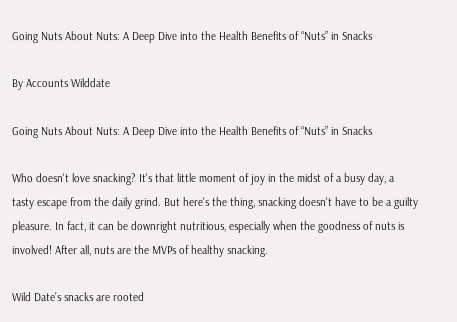Going Nuts About Nuts: A Deep Dive into the Health Benefits of “Nuts” in Snacks

By Accounts Wilddate

Going Nuts About Nuts: A Deep Dive into the Health Benefits of “Nuts” in Snacks

Who doesn't love snacking? It's that little moment of joy in the midst of a busy day, a tasty escape from the daily grind. But here's the thing, snacking doesn't have to be a guilty pleasure. In fact, it can be downright nutritious, especially when the goodness of nuts is involved! After all, nuts are the MVPs of healthy snacking.

Wild Date’s snacks are rooted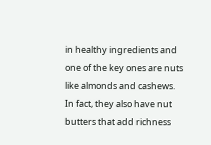in healthy ingredients and one of the key ones are nuts like almonds and cashews. In fact, they also have nut butters that add richness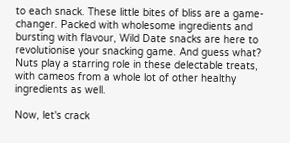to each snack. These little bites of bliss are a game-changer. Packed with wholesome ingredients and bursting with flavour, Wild Date snacks are here to revolutionise your snacking game. And guess what? Nuts play a starring role in these delectable treats, with cameos from a whole lot of other healthy ingredients as well.

Now, let's crack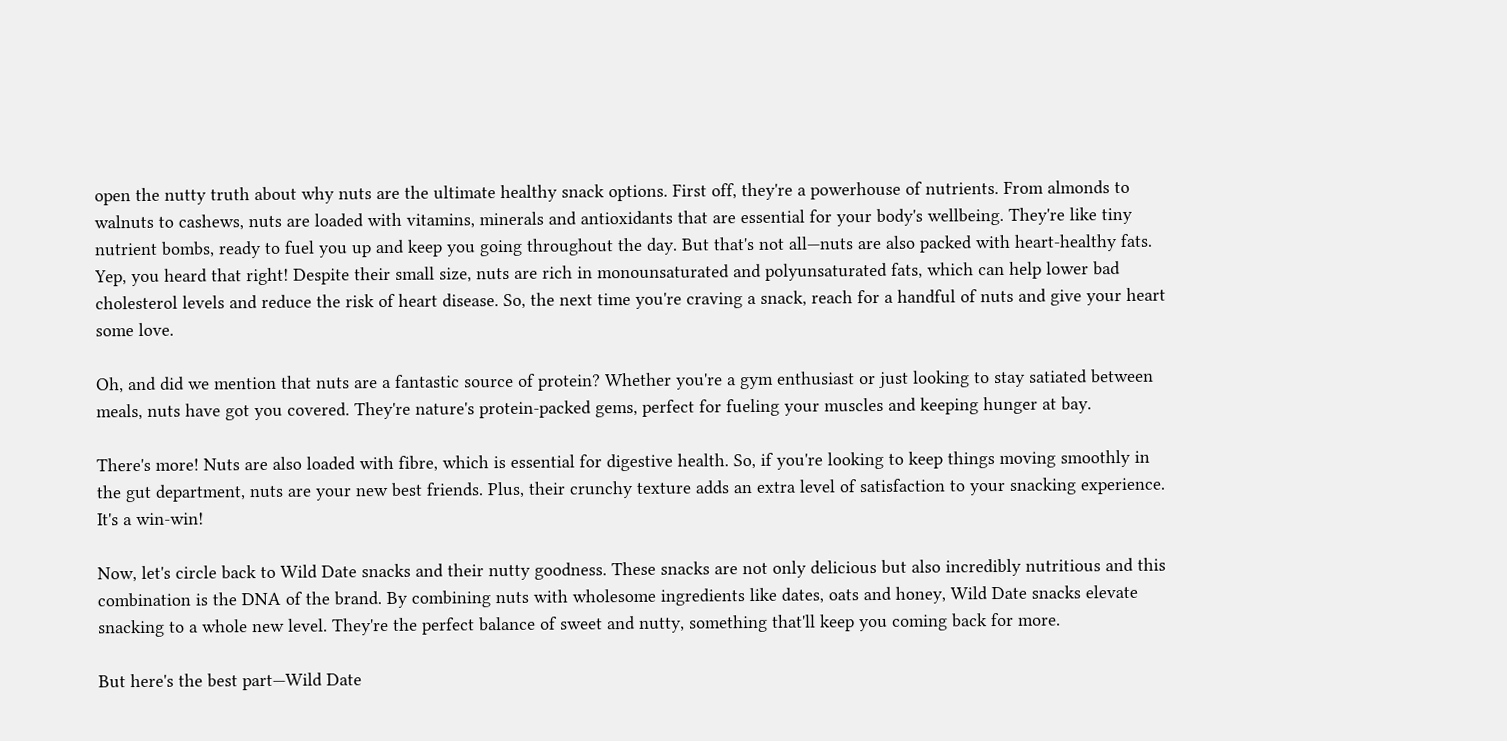open the nutty truth about why nuts are the ultimate healthy snack options. First off, they're a powerhouse of nutrients. From almonds to walnuts to cashews, nuts are loaded with vitamins, minerals and antioxidants that are essential for your body's wellbeing. They're like tiny nutrient bombs, ready to fuel you up and keep you going throughout the day. But that's not all—nuts are also packed with heart-healthy fats. Yep, you heard that right! Despite their small size, nuts are rich in monounsaturated and polyunsaturated fats, which can help lower bad cholesterol levels and reduce the risk of heart disease. So, the next time you're craving a snack, reach for a handful of nuts and give your heart some love.

Oh, and did we mention that nuts are a fantastic source of protein? Whether you're a gym enthusiast or just looking to stay satiated between meals, nuts have got you covered. They're nature's protein-packed gems, perfect for fueling your muscles and keeping hunger at bay.

There's more! Nuts are also loaded with fibre, which is essential for digestive health. So, if you're looking to keep things moving smoothly in the gut department, nuts are your new best friends. Plus, their crunchy texture adds an extra level of satisfaction to your snacking experience. It's a win-win!

Now, let's circle back to Wild Date snacks and their nutty goodness. These snacks are not only delicious but also incredibly nutritious and this combination is the DNA of the brand. By combining nuts with wholesome ingredients like dates, oats and honey, Wild Date snacks elevate snacking to a whole new level. They're the perfect balance of sweet and nutty, something that'll keep you coming back for more.

But here's the best part—Wild Date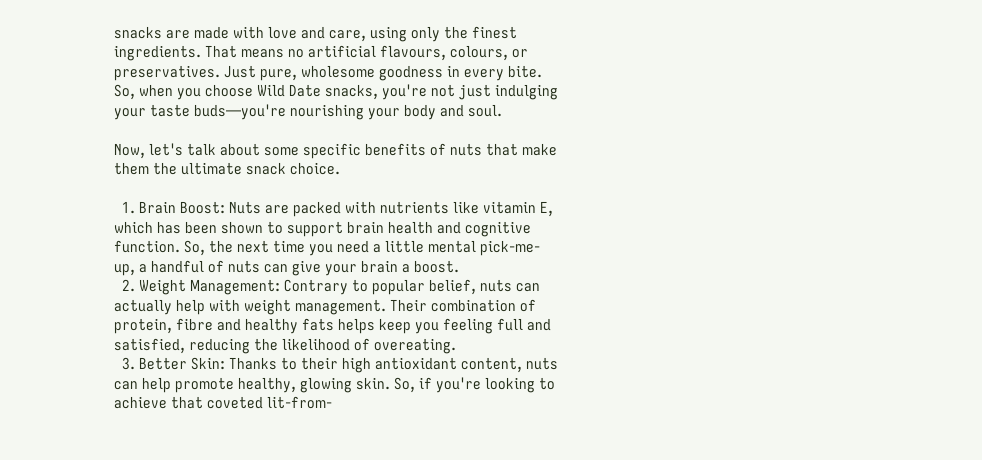snacks are made with love and care, using only the finest ingredients. That means no artificial flavours, colours, or preservatives. Just pure, wholesome goodness in every bite. So, when you choose Wild Date snacks, you're not just indulging your taste buds—you're nourishing your body and soul.

Now, let's talk about some specific benefits of nuts that make them the ultimate snack choice.

  1. Brain Boost: Nuts are packed with nutrients like vitamin E, which has been shown to support brain health and cognitive function. So, the next time you need a little mental pick-me-up, a handful of nuts can give your brain a boost.
  2. Weight Management: Contrary to popular belief, nuts can actually help with weight management. Their combination of protein, fibre and healthy fats helps keep you feeling full and satisfied, reducing the likelihood of overeating.
  3. Better Skin: Thanks to their high antioxidant content, nuts can help promote healthy, glowing skin. So, if you're looking to achieve that coveted lit-from-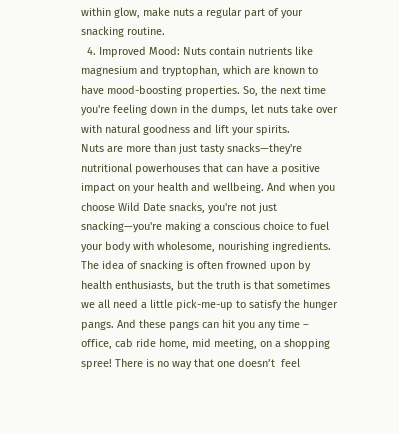within glow, make nuts a regular part of your snacking routine.
  4. Improved Mood: Nuts contain nutrients like magnesium and tryptophan, which are known to have mood-boosting properties. So, the next time you're feeling down in the dumps, let nuts take over with natural goodness and lift your spirits.
Nuts are more than just tasty snacks—they're nutritional powerhouses that can have a positive impact on your health and wellbeing. And when you choose Wild Date snacks, you're not just snacking—you're making a conscious choice to fuel your body with wholesome, nourishing ingredients. The idea of snacking is often frowned upon by health enthusiasts, but the truth is that sometimes we all need a little pick-me-up to satisfy the hunger pangs. And these pangs can hit you any time – office, cab ride home, mid meeting, on a shopping spree! There is no way that one doesn’t  feel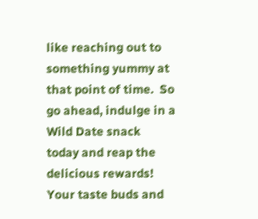like reaching out to something yummy at that point of time.  So go ahead, indulge in a Wild Date snack  today and reap the delicious rewards! Your taste buds and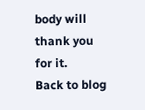body will thank you for it.
Back to blog